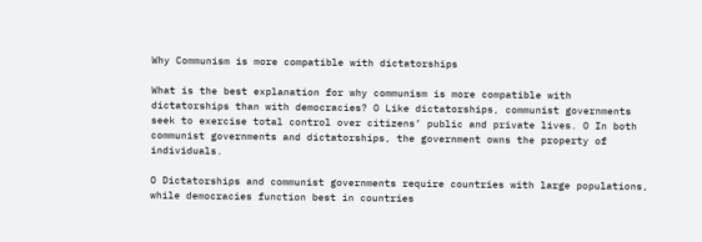Why Communism is more compatible with dictatorships

What is the best explanation for why communism is more compatible with dictatorships than with democracies? O Like dictatorships, communist governments seek to exercise total control over citizens’ public and private lives. O In both communist governments and dictatorships, the government owns the property of individuals.

O Dictatorships and communist governments require countries with large populations, while democracies function best in countries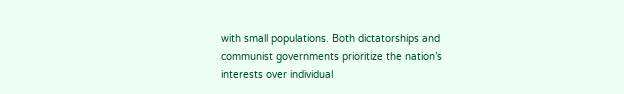with small populations. Both dictatorships and communist governments prioritize the nation’s interests over individual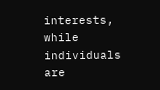interests, while individuals are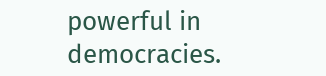powerful in democracies.